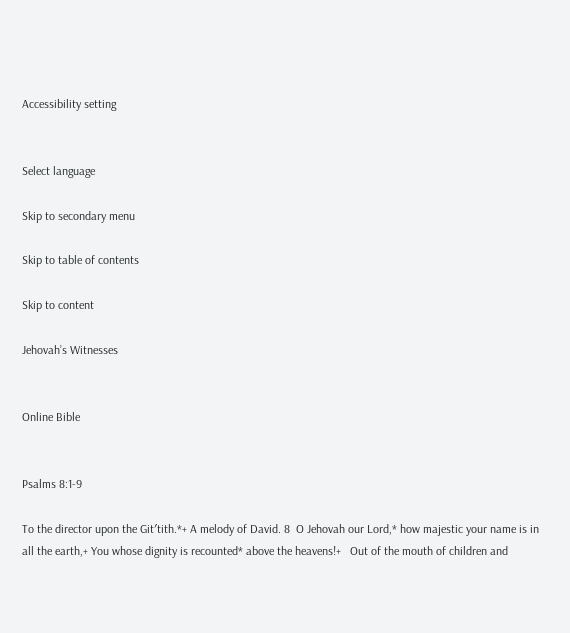Accessibility setting


Select language

Skip to secondary menu

Skip to table of contents

Skip to content

Jehovah’s Witnesses


Online Bible


Psalms 8:1-9

To the director upon the Git′tith.*+ A melody of David. 8  O Jehovah our Lord,* how majestic your name is in all the earth,+ You whose dignity is recounted* above the heavens!+   Out of the mouth of children and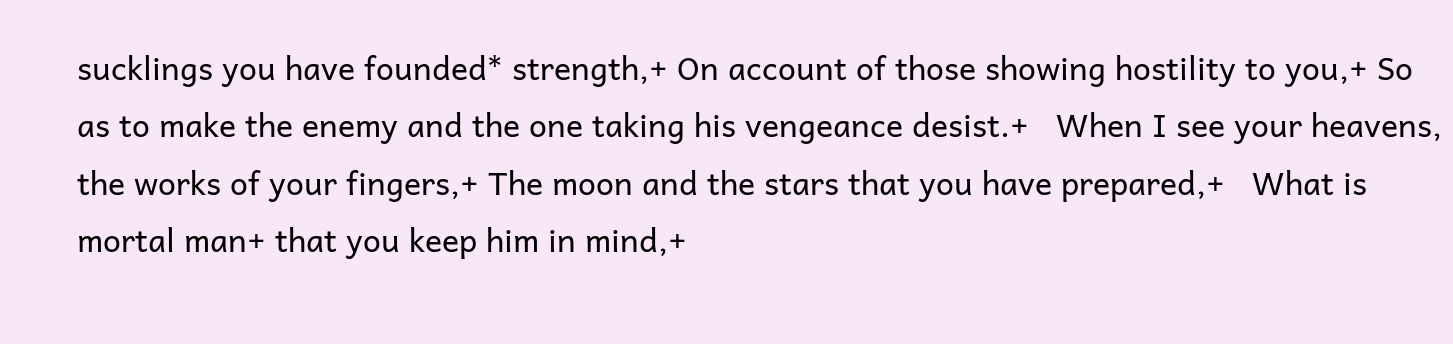sucklings you have founded* strength,+ On account of those showing hostility to you,+ So as to make the enemy and the one taking his vengeance desist.+   When I see your heavens, the works of your fingers,+ The moon and the stars that you have prepared,+   What is mortal man+ that you keep him in mind,+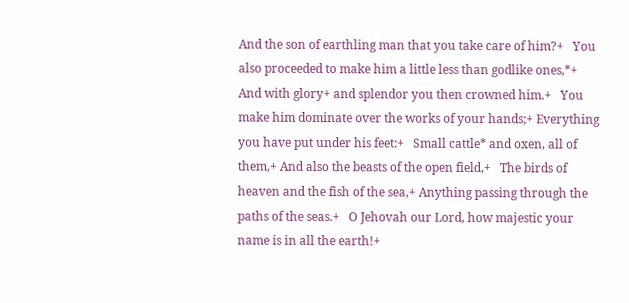And the son of earthling man that you take care of him?+   You also proceeded to make him a little less than godlike ones,*+ And with glory+ and splendor you then crowned him.+   You make him dominate over the works of your hands;+ Everything you have put under his feet:+   Small cattle* and oxen, all of them,+ And also the beasts of the open field,+   The birds of heaven and the fish of the sea,+ Anything passing through the paths of the seas.+   O Jehovah our Lord, how majestic your name is in all the earth!+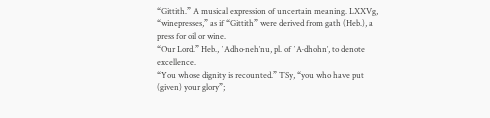“Gittith.” A musical expression of uncertain meaning. LXXVg, “winepresses,” as if “Gittith” were derived from gath (Heb.), a press for oil or wine.
“Our Lord.” Heb., ʼAdho·neh′nu, pl. of ʼA·dhohn′, to denote excellence.
“You whose dignity is recounted.” TSy, “you who have put (given) your glory”;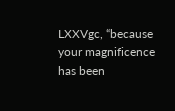LXXVgc, “because your magnificence has been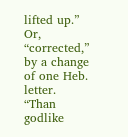lifted up.”
Or, “corrected,” by a change of one Heb. letter.
“Than godlike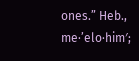ones.” Heb., me·ʼelo·him′;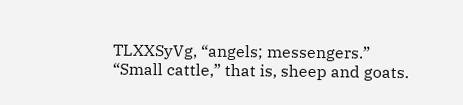TLXXSyVg, “angels; messengers.”
“Small cattle,” that is, sheep and goats.